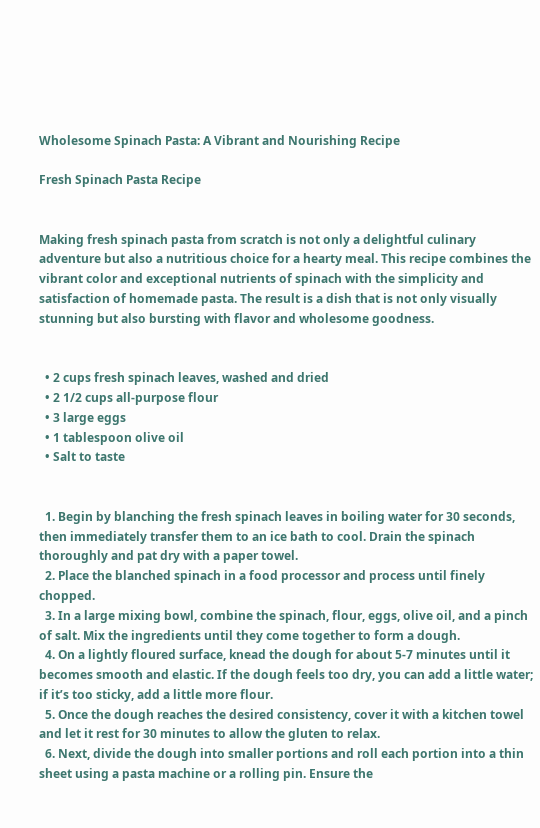Wholesome Spinach Pasta: A Vibrant and Nourishing Recipe

Fresh Spinach Pasta Recipe


Making fresh spinach pasta from scratch is not only a delightful culinary adventure but also a nutritious choice for a hearty meal. This recipe combines the vibrant color and exceptional nutrients of spinach with the simplicity and satisfaction of homemade pasta. The result is a dish that is not only visually stunning but also bursting with flavor and wholesome goodness.


  • 2 cups fresh spinach leaves, washed and dried
  • 2 1/2 cups all-purpose flour
  • 3 large eggs
  • 1 tablespoon olive oil
  • Salt to taste


  1. Begin by blanching the fresh spinach leaves in boiling water for 30 seconds, then immediately transfer them to an ice bath to cool. Drain the spinach thoroughly and pat dry with a paper towel.
  2. Place the blanched spinach in a food processor and process until finely chopped.
  3. In a large mixing bowl, combine the spinach, flour, eggs, olive oil, and a pinch of salt. Mix the ingredients until they come together to form a dough.
  4. On a lightly floured surface, knead the dough for about 5-7 minutes until it becomes smooth and elastic. If the dough feels too dry, you can add a little water; if it’s too sticky, add a little more flour.
  5. Once the dough reaches the desired consistency, cover it with a kitchen towel and let it rest for 30 minutes to allow the gluten to relax.
  6. Next, divide the dough into smaller portions and roll each portion into a thin sheet using a pasta machine or a rolling pin. Ensure the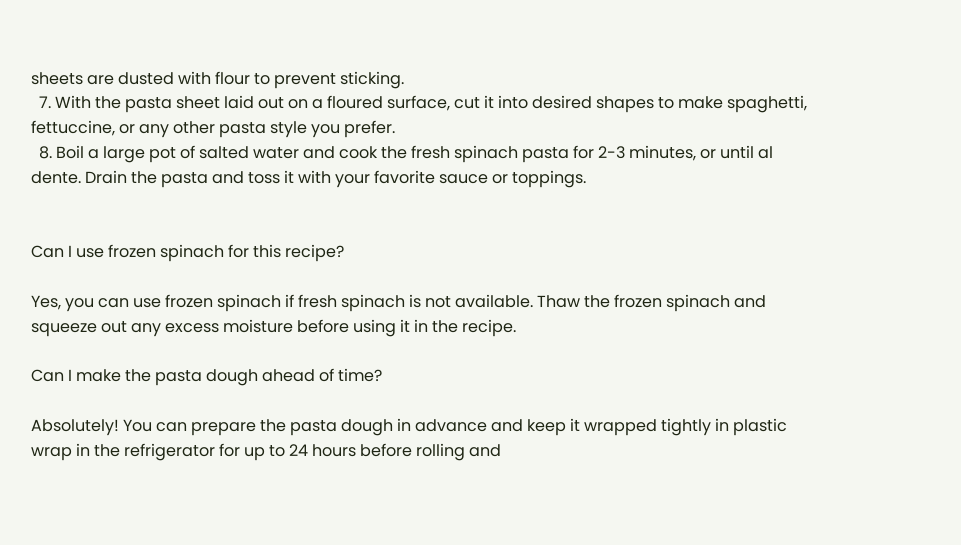sheets are dusted with flour to prevent sticking.
  7. With the pasta sheet laid out on a floured surface, cut it into desired shapes to make spaghetti, fettuccine, or any other pasta style you prefer.
  8. Boil a large pot of salted water and cook the fresh spinach pasta for 2-3 minutes, or until al dente. Drain the pasta and toss it with your favorite sauce or toppings.


Can I use frozen spinach for this recipe?

Yes, you can use frozen spinach if fresh spinach is not available. Thaw the frozen spinach and squeeze out any excess moisture before using it in the recipe.

Can I make the pasta dough ahead of time?

Absolutely! You can prepare the pasta dough in advance and keep it wrapped tightly in plastic wrap in the refrigerator for up to 24 hours before rolling and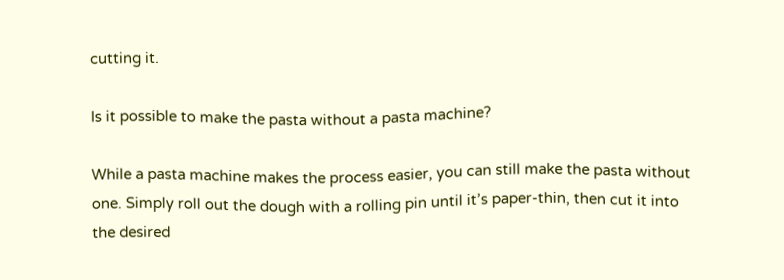cutting it.

Is it possible to make the pasta without a pasta machine?

While a pasta machine makes the process easier, you can still make the pasta without one. Simply roll out the dough with a rolling pin until it’s paper-thin, then cut it into the desired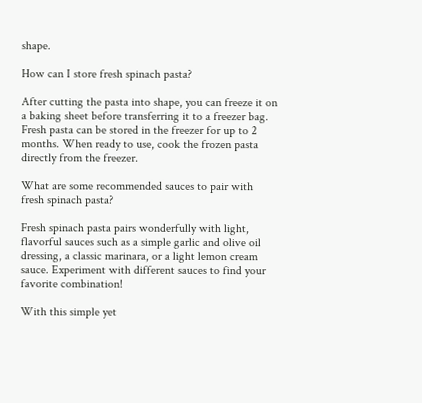shape.

How can I store fresh spinach pasta?

After cutting the pasta into shape, you can freeze it on a baking sheet before transferring it to a freezer bag. Fresh pasta can be stored in the freezer for up to 2 months. When ready to use, cook the frozen pasta directly from the freezer.

What are some recommended sauces to pair with fresh spinach pasta?

Fresh spinach pasta pairs wonderfully with light, flavorful sauces such as a simple garlic and olive oil dressing, a classic marinara, or a light lemon cream sauce. Experiment with different sauces to find your favorite combination!

With this simple yet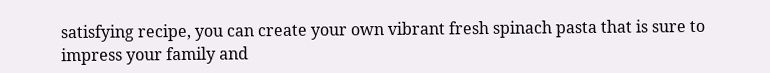satisfying recipe, you can create your own vibrant fresh spinach pasta that is sure to impress your family and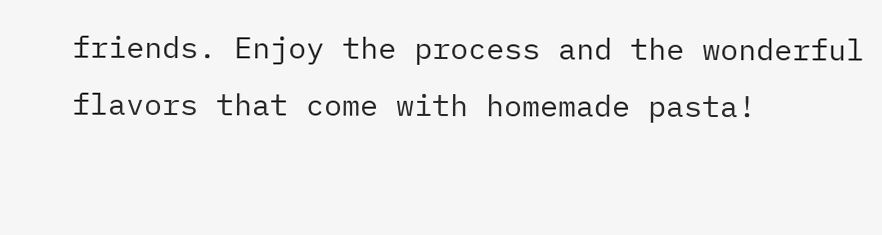friends. Enjoy the process and the wonderful flavors that come with homemade pasta!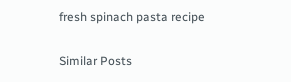fresh spinach pasta recipe

Similar Posts